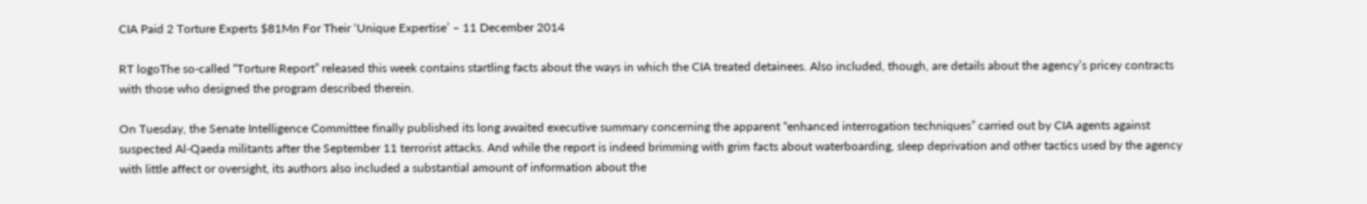CIA Paid 2 Torture Experts $81Mn For Their ‘Unique Expertise’ – 11 December 2014

RT logoThe so-called “Torture Report” released this week contains startling facts about the ways in which the CIA treated detainees. Also included, though, are details about the agency’s pricey contracts with those who designed the program described therein.

On Tuesday, the Senate Intelligence Committee finally published its long awaited executive summary concerning the apparent “enhanced interrogation techniques” carried out by CIA agents against suspected Al-Qaeda militants after the September 11 terrorist attacks. And while the report is indeed brimming with grim facts about waterboarding, sleep deprivation and other tactics used by the agency with little affect or oversight, its authors also included a substantial amount of information about the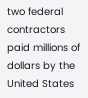two federal contractors paid millions of dollars by the United States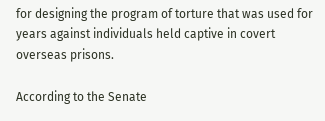for designing the program of torture that was used for years against individuals held captive in covert overseas prisons.

According to the Senate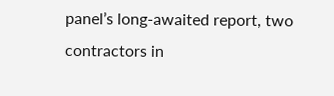panel’s long-awaited report, two contractors in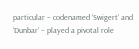particular – codenamed ‘Swigert’ and ‘Dunbar’ – played a pivotal role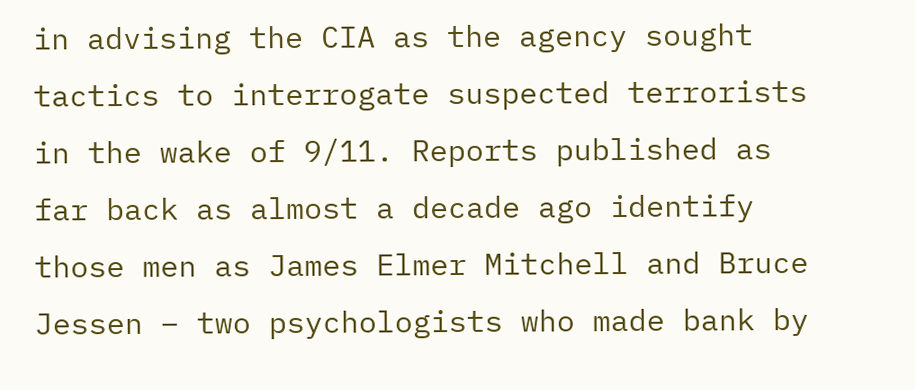in advising the CIA as the agency sought tactics to interrogate suspected terrorists in the wake of 9/11. Reports published as far back as almost a decade ago identify those men as James Elmer Mitchell and Bruce Jessen – two psychologists who made bank by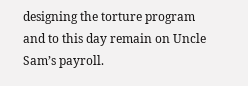designing the torture program and to this day remain on Uncle Sam’s payroll.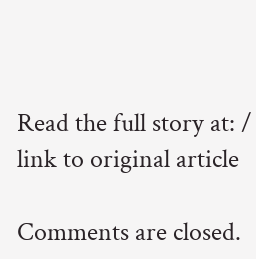Read the full story at: / link to original article

Comments are closed.